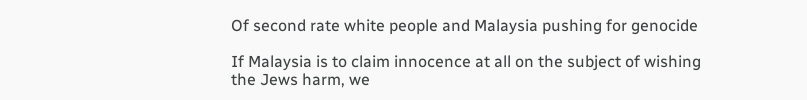Of second rate white people and Malaysia pushing for genocide

If Malaysia is to claim innocence at all on the subject of wishing the Jews harm, we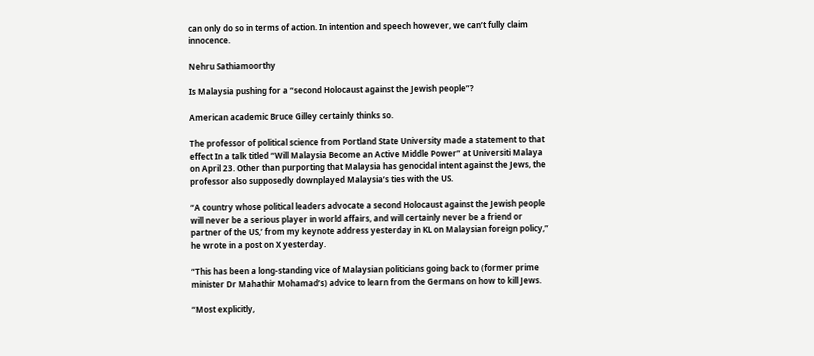can only do so in terms of action. In intention and speech however, we can’t fully claim innocence.

Nehru Sathiamoorthy

Is Malaysia pushing for a “second Holocaust against the Jewish people”?

American academic Bruce Gilley certainly thinks so.

The professor of political science from Portland State University made a statement to that effect In a talk titled “Will Malaysia Become an Active Middle Power” at Universiti Malaya on April 23. Other than purporting that Malaysia has genocidal intent against the Jews, the professor also supposedly downplayed Malaysia’s ties with the US.

“A country whose political leaders advocate a second Holocaust against the Jewish people will never be a serious player in world affairs, and will certainly never be a friend or partner of the US,’ from my keynote address yesterday in KL on Malaysian foreign policy,” he wrote in a post on X yesterday.

“This has been a long-standing vice of Malaysian politicians going back to (former prime minister Dr Mahathir Mohamad’s) advice to learn from the Germans on how to kill Jews.

“Most explicitly,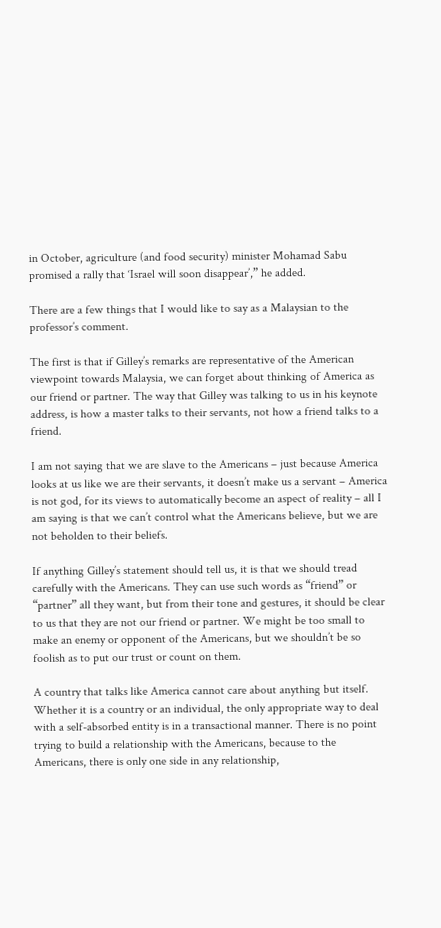in October, agriculture (and food security) minister Mohamad Sabu promised a rally that ‘Israel will soon disappear’,” he added.

There are a few things that I would like to say as a Malaysian to the professor’s comment.

The first is that if Gilley’s remarks are representative of the American viewpoint towards Malaysia, we can forget about thinking of America as our friend or partner. The way that Gilley was talking to us in his keynote address, is how a master talks to their servants, not how a friend talks to a friend.

I am not saying that we are slave to the Americans – just because America looks at us like we are their servants, it doesn’t make us a servant – America is not god, for its views to automatically become an aspect of reality – all I am saying is that we can’t control what the Americans believe, but we are not beholden to their beliefs.

If anything Gilley’s statement should tell us, it is that we should tread carefully with the Americans. They can use such words as “friend” or “partner” all they want, but from their tone and gestures, it should be clear to us that they are not our friend or partner. We might be too small to make an enemy or opponent of the Americans, but we shouldn’t be so foolish as to put our trust or count on them.

A country that talks like America cannot care about anything but itself. Whether it is a country or an individual, the only appropriate way to deal with a self-absorbed entity is in a transactional manner. There is no point trying to build a relationship with the Americans, because to the Americans, there is only one side in any relationship,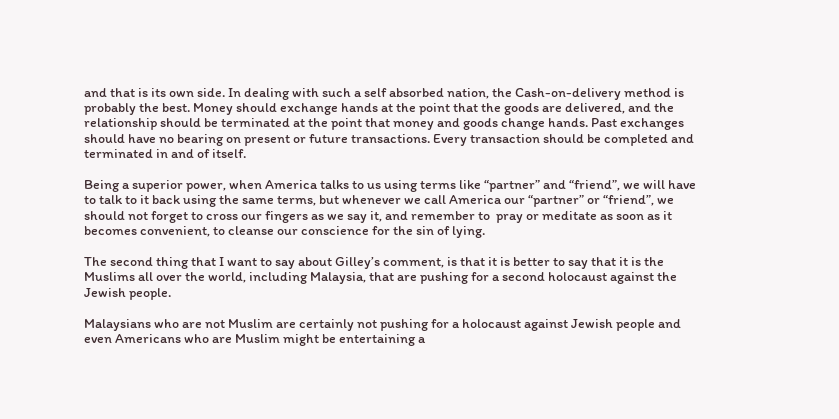and that is its own side. In dealing with such a self absorbed nation, the Cash-on-delivery method is probably the best. Money should exchange hands at the point that the goods are delivered, and the relationship should be terminated at the point that money and goods change hands. Past exchanges should have no bearing on present or future transactions. Every transaction should be completed and terminated in and of itself.

Being a superior power, when America talks to us using terms like “partner” and “friend”, we will have to talk to it back using the same terms, but whenever we call America our “partner” or “friend”, we should not forget to cross our fingers as we say it, and remember to  pray or meditate as soon as it becomes convenient, to cleanse our conscience for the sin of lying.

The second thing that I want to say about Gilley’s comment, is that it is better to say that it is the Muslims all over the world, including Malaysia, that are pushing for a second holocaust against the Jewish people.

Malaysians who are not Muslim are certainly not pushing for a holocaust against Jewish people and even Americans who are Muslim might be entertaining a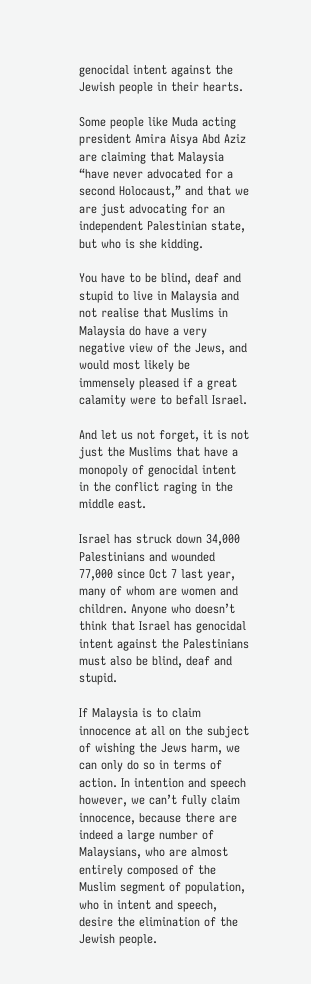genocidal intent against the Jewish people in their hearts.

Some people like Muda acting president Amira Aisya Abd Aziz are claiming that Malaysia “have never advocated for a second Holocaust,” and that we are just advocating for an independent Palestinian state, but who is she kidding.

You have to be blind, deaf and stupid to live in Malaysia and not realise that Muslims in Malaysia do have a very negative view of the Jews, and would most likely be immensely pleased if a great calamity were to befall Israel.

And let us not forget, it is not just the Muslims that have a monopoly of genocidal intent in the conflict raging in the middle east.

Israel has struck down 34,000 Palestinians and wounded 77,000 since Oct 7 last year, many of whom are women and children. Anyone who doesn’t think that Israel has genocidal intent against the Palestinians must also be blind, deaf and stupid.

If Malaysia is to claim innocence at all on the subject of wishing the Jews harm, we can only do so in terms of action. In intention and speech however, we can’t fully claim innocence, because there are indeed a large number of Malaysians, who are almost entirely composed of the Muslim segment of population, who in intent and speech, desire the elimination of the Jewish people.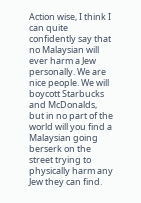Action wise, I think I can quite confidently say that no Malaysian will ever harm a Jew personally. We are nice people. We will boycott Starbucks and McDonalds, but in no part of the world will you find a Malaysian going berserk on the street trying to physically harm any Jew they can find.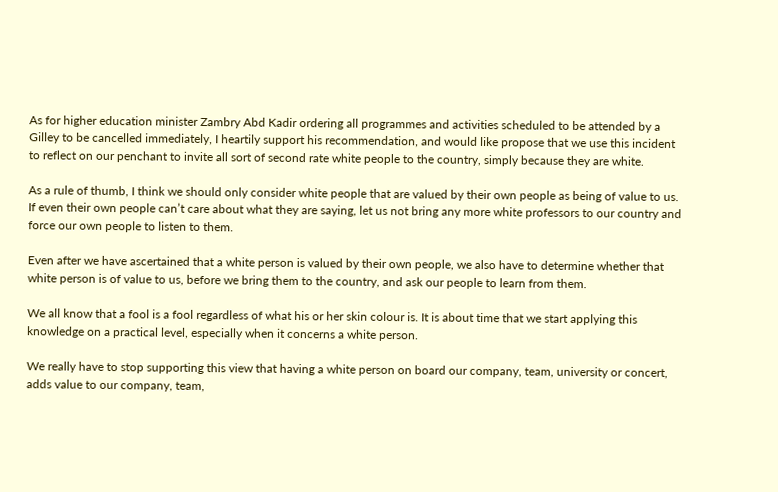As for higher education minister Zambry Abd Kadir ordering all programmes and activities scheduled to be attended by a Gilley to be cancelled immediately, I heartily support his recommendation, and would like propose that we use this incident to reflect on our penchant to invite all sort of second rate white people to the country, simply because they are white.

As a rule of thumb, I think we should only consider white people that are valued by their own people as being of value to us. If even their own people can’t care about what they are saying, let us not bring any more white professors to our country and force our own people to listen to them.

Even after we have ascertained that a white person is valued by their own people, we also have to determine whether that white person is of value to us, before we bring them to the country, and ask our people to learn from them.

We all know that a fool is a fool regardless of what his or her skin colour is. It is about time that we start applying this knowledge on a practical level, especially when it concerns a white person.

We really have to stop supporting this view that having a white person on board our company, team, university or concert, adds value to our company, team,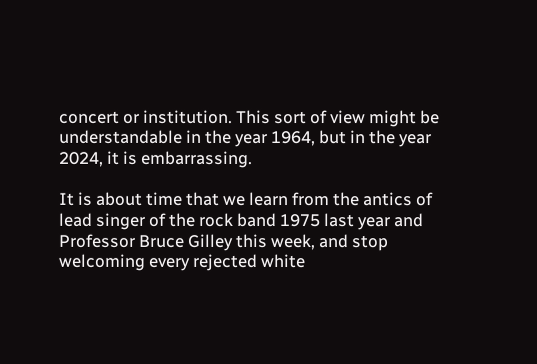concert or institution. This sort of view might be understandable in the year 1964, but in the year 2024, it is embarrassing.

It is about time that we learn from the antics of lead singer of the rock band 1975 last year and Professor Bruce Gilley this week, and stop welcoming every rejected white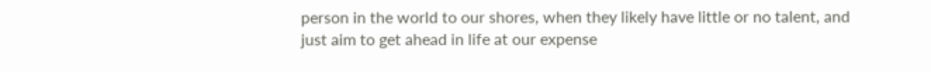person in the world to our shores, when they likely have little or no talent, and  just aim to get ahead in life at our expense